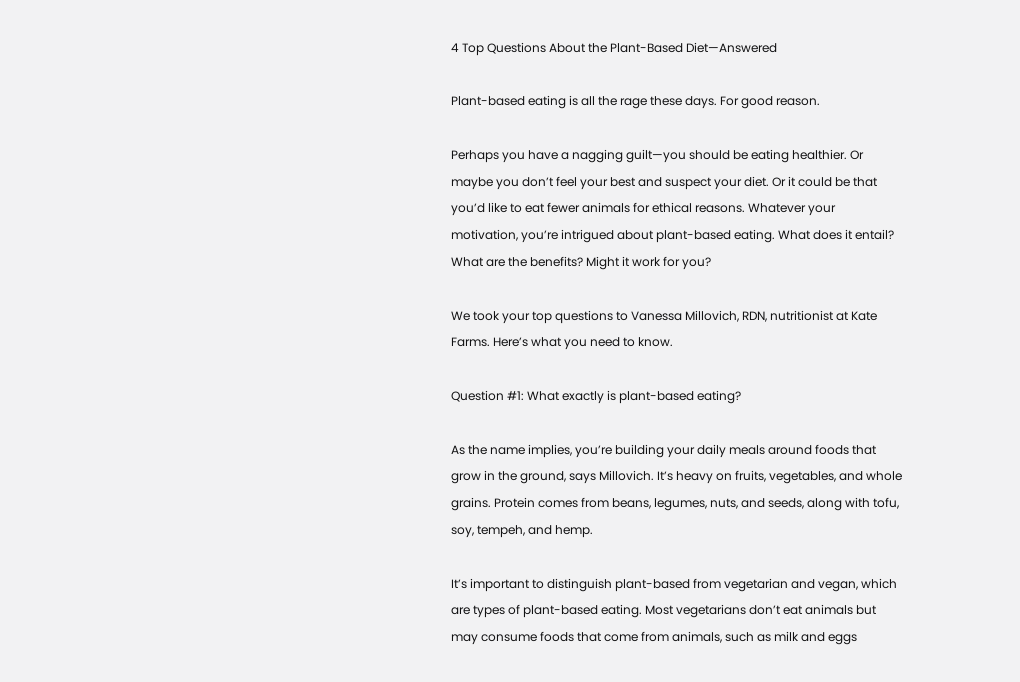4 Top Questions About the Plant-Based Diet—Answered

Plant-based eating is all the rage these days. For good reason.

Perhaps you have a nagging guilt—you should be eating healthier. Or maybe you don’t feel your best and suspect your diet. Or it could be that you’d like to eat fewer animals for ethical reasons. Whatever your motivation, you’re intrigued about plant-based eating. What does it entail? What are the benefits? Might it work for you?

We took your top questions to Vanessa Millovich, RDN, nutritionist at Kate Farms. Here’s what you need to know.

Question #1: What exactly is plant-based eating?

As the name implies, you’re building your daily meals around foods that grow in the ground, says Millovich. It’s heavy on fruits, vegetables, and whole grains. Protein comes from beans, legumes, nuts, and seeds, along with tofu, soy, tempeh, and hemp.

It’s important to distinguish plant-based from vegetarian and vegan, which are types of plant-based eating. Most vegetarians don’t eat animals but may consume foods that come from animals, such as milk and eggs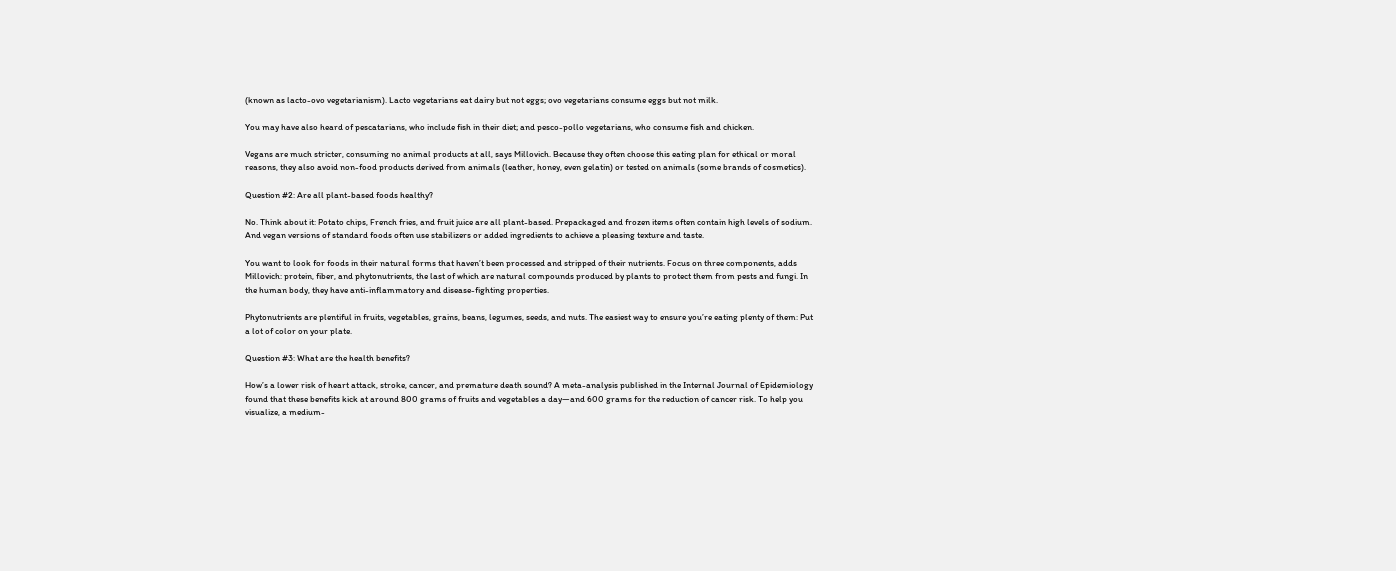(known as lacto-ovo vegetarianism). Lacto vegetarians eat dairy but not eggs; ovo vegetarians consume eggs but not milk.

You may have also heard of pescatarians, who include fish in their diet; and pesco-pollo vegetarians, who consume fish and chicken.

Vegans are much stricter, consuming no animal products at all, says Millovich. Because they often choose this eating plan for ethical or moral reasons, they also avoid non-food products derived from animals (leather, honey, even gelatin) or tested on animals (some brands of cosmetics).

Question #2: Are all plant-based foods healthy?

No. Think about it: Potato chips, French fries, and fruit juice are all plant-based. Prepackaged and frozen items often contain high levels of sodium. And vegan versions of standard foods often use stabilizers or added ingredients to achieve a pleasing texture and taste.

You want to look for foods in their natural forms that haven’t been processed and stripped of their nutrients. Focus on three components, adds Millovich: protein, fiber, and phytonutrients, the last of which are natural compounds produced by plants to protect them from pests and fungi. In the human body, they have anti-inflammatory and disease-fighting properties.

Phytonutrients are plentiful in fruits, vegetables, grains, beans, legumes, seeds, and nuts. The easiest way to ensure you’re eating plenty of them: Put a lot of color on your plate.

Question #3: What are the health benefits?

How’s a lower risk of heart attack, stroke, cancer, and premature death sound? A meta-analysis published in the Internal Journal of Epidemiology found that these benefits kick at around 800 grams of fruits and vegetables a day—and 600 grams for the reduction of cancer risk. To help you visualize, a medium-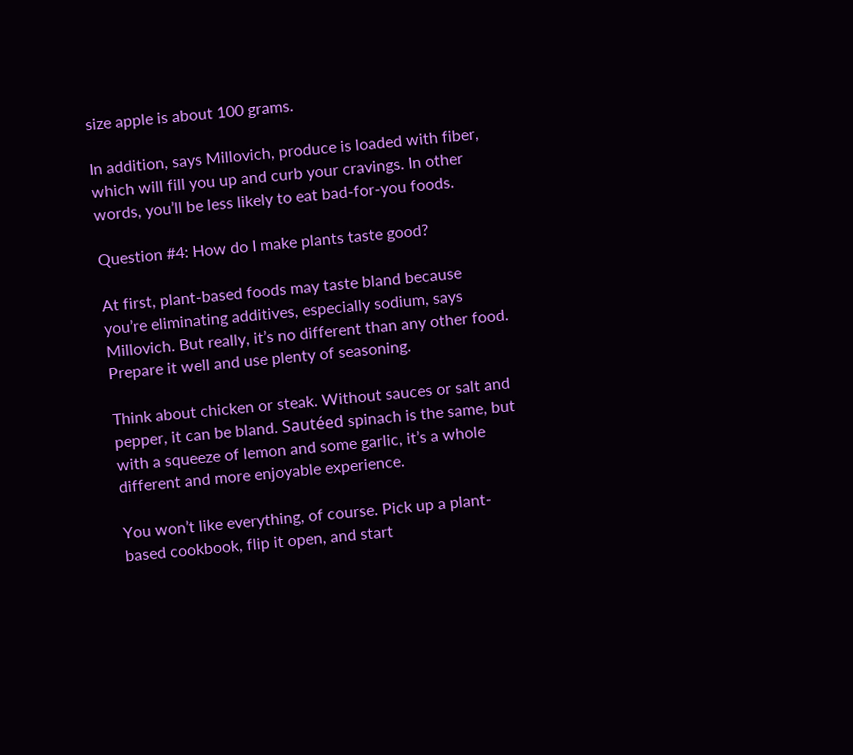size apple is about 100 grams.

In addition, says Millovich, produce is loaded with fiber, which will fill you up and curb your cravings. In other words, you’ll be less likely to eat bad-for-you foods.

Question #4: How do I make plants taste good?

At first, plant-based foods may taste bland because you’re eliminating additives, especially sodium, says Millovich. But really, it’s no different than any other food. Prepare it well and use plenty of seasoning.

Think about chicken or steak. Without sauces or salt and pepper, it can be bland. Sautéed spinach is the same, but with a squeeze of lemon and some garlic, it’s a whole different and more enjoyable experience.

You won’t like everything, of course. Pick up a plant-based cookbook, flip it open, and start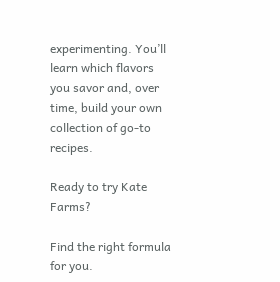experimenting. You’ll learn which flavors you savor and, over time, build your own collection of go-to recipes.

Ready to try Kate Farms?

Find the right formula for you.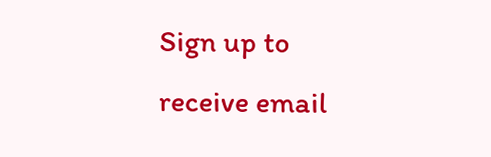Sign up to receive email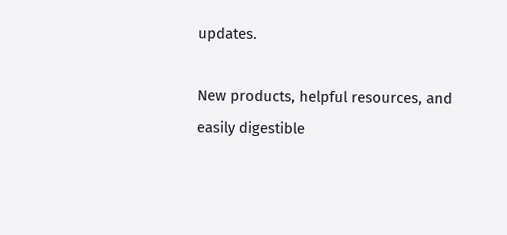updates.

New products, helpful resources, and easily digestible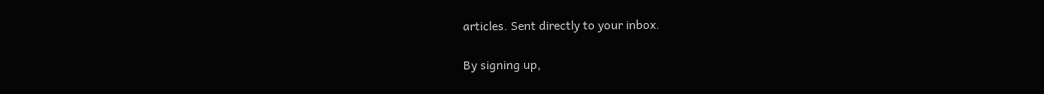articles. Sent directly to your inbox.

By signing up,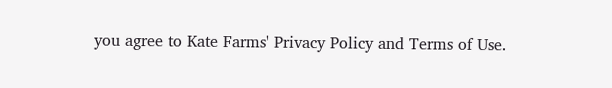you agree to Kate Farms' Privacy Policy and Terms of Use.